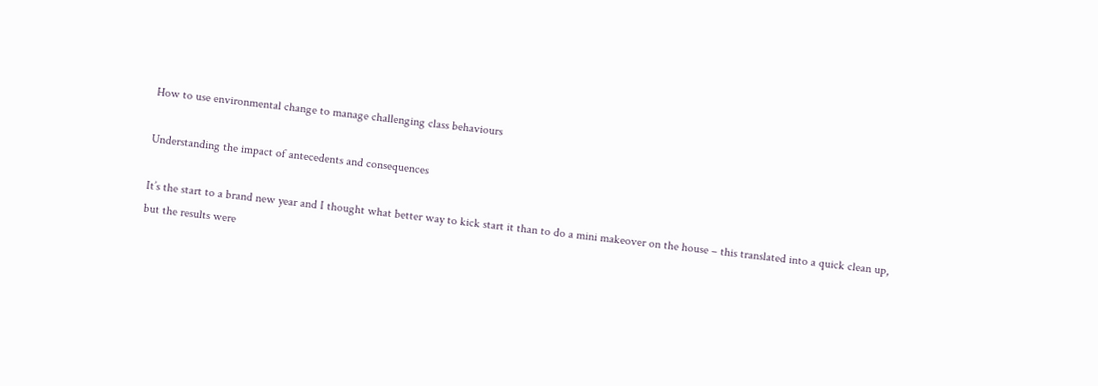How to use environmental change to manage challenging class behaviours

Understanding the impact of antecedents and consequences

It’s the start to a brand new year and I thought what better way to kick start it than to do a mini makeover on the house – this translated into a quick clean up, but the results were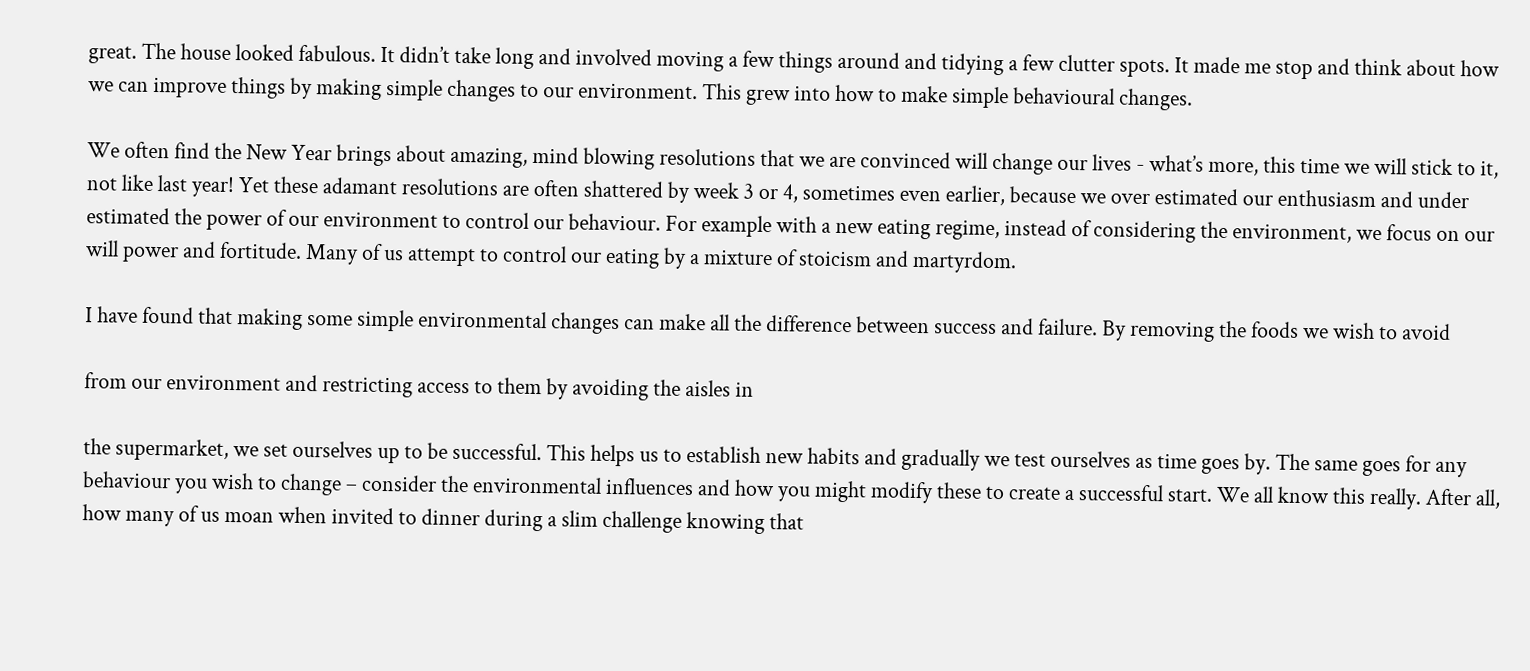great. The house looked fabulous. It didn’t take long and involved moving a few things around and tidying a few clutter spots. It made me stop and think about how we can improve things by making simple changes to our environment. This grew into how to make simple behavioural changes.

We often find the New Year brings about amazing, mind blowing resolutions that we are convinced will change our lives - what’s more, this time we will stick to it, not like last year! Yet these adamant resolutions are often shattered by week 3 or 4, sometimes even earlier, because we over estimated our enthusiasm and under estimated the power of our environment to control our behaviour. For example with a new eating regime, instead of considering the environment, we focus on our will power and fortitude. Many of us attempt to control our eating by a mixture of stoicism and martyrdom.

I have found that making some simple environmental changes can make all the difference between success and failure. By removing the foods we wish to avoid

from our environment and restricting access to them by avoiding the aisles in

the supermarket, we set ourselves up to be successful. This helps us to establish new habits and gradually we test ourselves as time goes by. The same goes for any behaviour you wish to change – consider the environmental influences and how you might modify these to create a successful start. We all know this really. After all, how many of us moan when invited to dinner during a slim challenge knowing that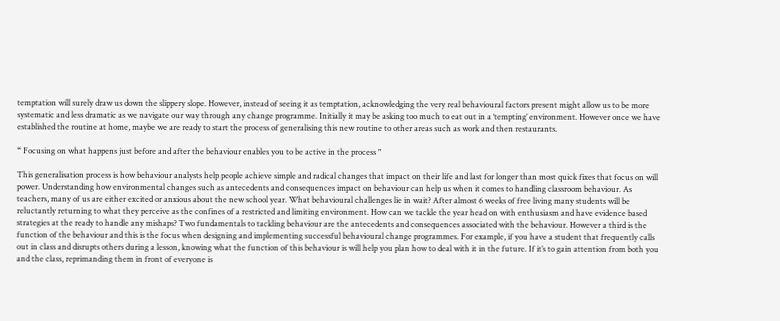temptation will surely draw us down the slippery slope. However, instead of seeing it as temptation, acknowledging the very real behavioural factors present might allow us to be more systematic and less dramatic as we navigate our way through any change programme. Initially it may be asking too much to eat out in a ‘tempting’ environment. However once we have established the routine at home, maybe we are ready to start the process of generalising this new routine to other areas such as work and then restaurants.

“ Focusing on what happens just before and after the behaviour enables you to be active in the process "

This generalisation process is how behaviour analysts help people achieve simple and radical changes that impact on their life and last for longer than most quick fixes that focus on will power. Understanding how environmental changes such as antecedents and consequences impact on behaviour can help us when it comes to handling classroom behaviour. As teachers, many of us are either excited or anxious about the new school year. What behavioural challenges lie in wait? After almost 6 weeks of free living many students will be reluctantly returning to what they perceive as the confines of a restricted and limiting environment. How can we tackle the year head on with enthusiasm and have evidence based strategies at the ready to handle any mishaps? Two fundamentals to tackling behaviour are the antecedents and consequences associated with the behaviour. However a third is the function of the behaviour and this is the focus when designing and implementing successful behavioural change programmes. For example, if you have a student that frequently calls out in class and disrupts others during a lesson, knowing what the function of this behaviour is will help you plan how to deal with it in the future. If it’s to gain attention from both you and the class, reprimanding them in front of everyone is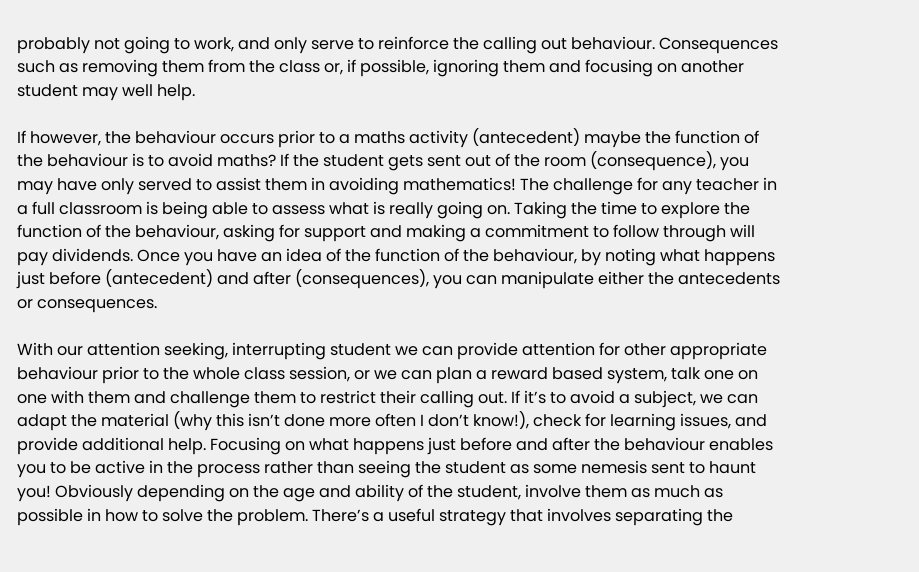probably not going to work, and only serve to reinforce the calling out behaviour. Consequences such as removing them from the class or, if possible, ignoring them and focusing on another student may well help.

If however, the behaviour occurs prior to a maths activity (antecedent) maybe the function of the behaviour is to avoid maths? If the student gets sent out of the room (consequence), you may have only served to assist them in avoiding mathematics! The challenge for any teacher in a full classroom is being able to assess what is really going on. Taking the time to explore the function of the behaviour, asking for support and making a commitment to follow through will pay dividends. Once you have an idea of the function of the behaviour, by noting what happens just before (antecedent) and after (consequences), you can manipulate either the antecedents or consequences.

With our attention seeking, interrupting student we can provide attention for other appropriate behaviour prior to the whole class session, or we can plan a reward based system, talk one on one with them and challenge them to restrict their calling out. If it’s to avoid a subject, we can adapt the material (why this isn’t done more often I don’t know!), check for learning issues, and provide additional help. Focusing on what happens just before and after the behaviour enables you to be active in the process rather than seeing the student as some nemesis sent to haunt you! Obviously depending on the age and ability of the student, involve them as much as possible in how to solve the problem. There’s a useful strategy that involves separating the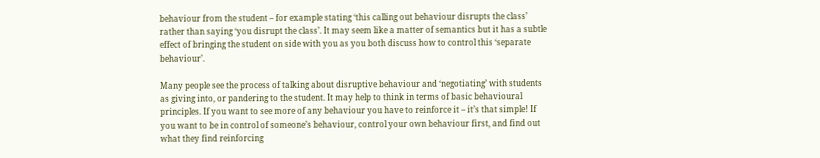behaviour from the student – for example stating ‘this calling out behaviour disrupts the class’ rather than saying ‘you disrupt the class’. It may seem like a matter of semantics but it has a subtle effect of bringing the student on side with you as you both discuss how to control this ‘separate behaviour’.

Many people see the process of talking about disruptive behaviour and ‘negotiating’ with students as giving into, or pandering to the student. It may help to think in terms of basic behavioural principles. If you want to see more of any behaviour you have to reinforce it – it’s that simple! If you want to be in control of someone’s behaviour, control your own behaviour first, and find out what they find reinforcing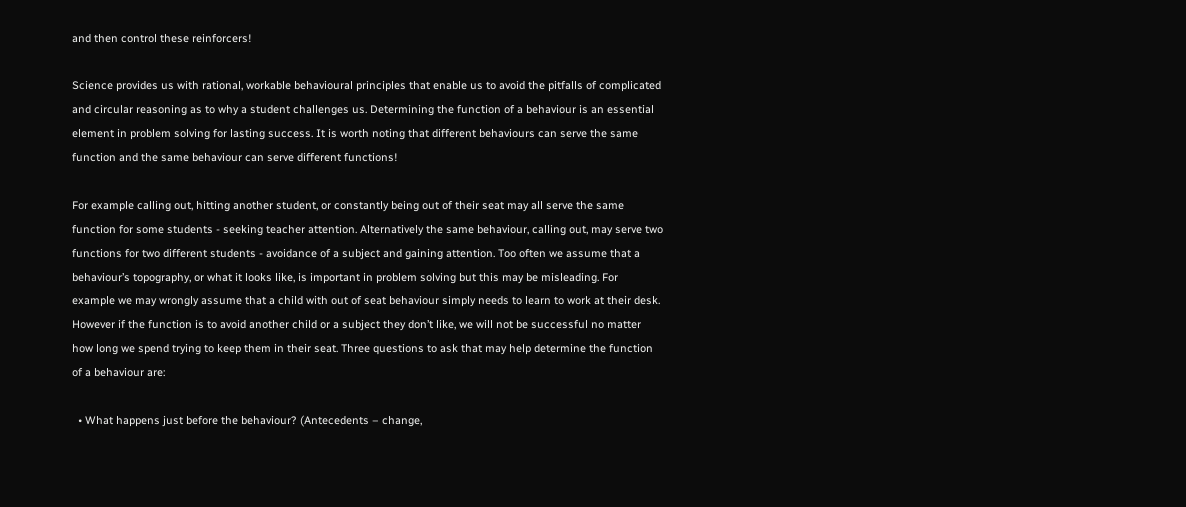and then control these reinforcers!

Science provides us with rational, workable behavioural principles that enable us to avoid the pitfalls of complicated and circular reasoning as to why a student challenges us. Determining the function of a behaviour is an essential element in problem solving for lasting success. It is worth noting that different behaviours can serve the same function and the same behaviour can serve different functions!

For example calling out, hitting another student, or constantly being out of their seat may all serve the same function for some students - seeking teacher attention. Alternatively the same behaviour, calling out, may serve two functions for two different students - avoidance of a subject and gaining attention. Too often we assume that a behaviour’s topography, or what it looks like, is important in problem solving but this may be misleading. For example we may wrongly assume that a child with out of seat behaviour simply needs to learn to work at their desk. However if the function is to avoid another child or a subject they don’t like, we will not be successful no matter how long we spend trying to keep them in their seat. Three questions to ask that may help determine the function of a behaviour are:

  • What happens just before the behaviour? (Antecedents – change,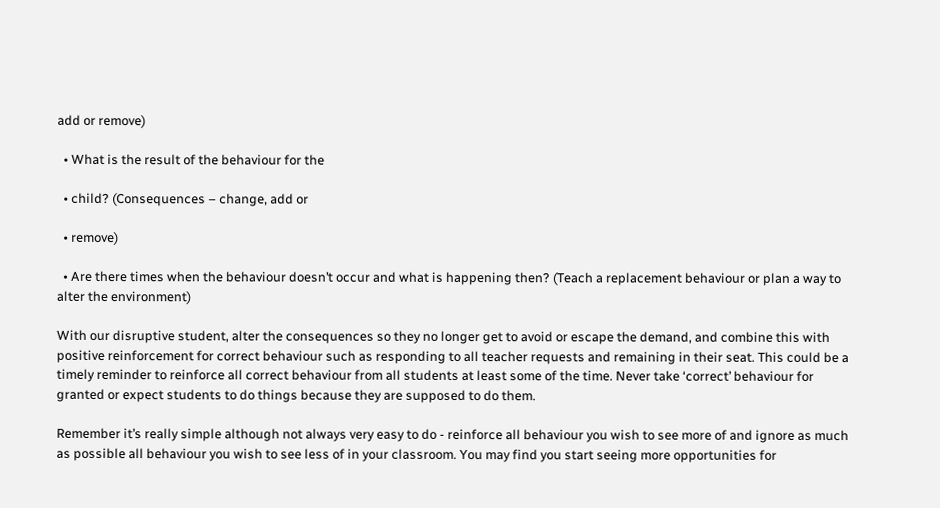add or remove)

  • What is the result of the behaviour for the

  • child? (Consequences – change, add or

  • remove)

  • Are there times when the behaviour doesn’t occur and what is happening then? (Teach a replacement behaviour or plan a way to alter the environment)

With our disruptive student, alter the consequences so they no longer get to avoid or escape the demand, and combine this with positive reinforcement for correct behaviour such as responding to all teacher requests and remaining in their seat. This could be a timely reminder to reinforce all correct behaviour from all students at least some of the time. Never take ‘correct’ behaviour for granted or expect students to do things because they are supposed to do them.

Remember it’s really simple although not always very easy to do - reinforce all behaviour you wish to see more of and ignore as much as possible all behaviour you wish to see less of in your classroom. You may find you start seeing more opportunities for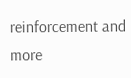reinforcement and more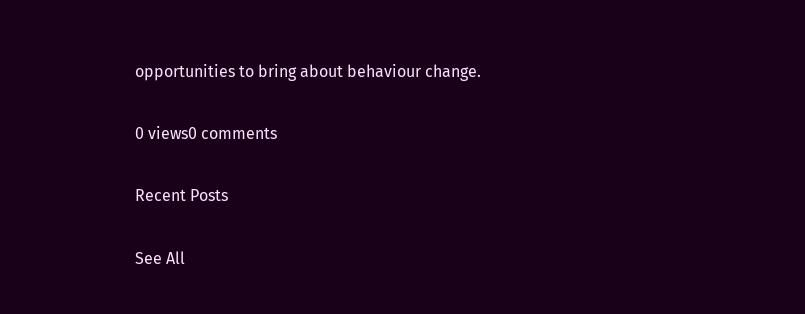opportunities to bring about behaviour change.

0 views0 comments

Recent Posts

See All